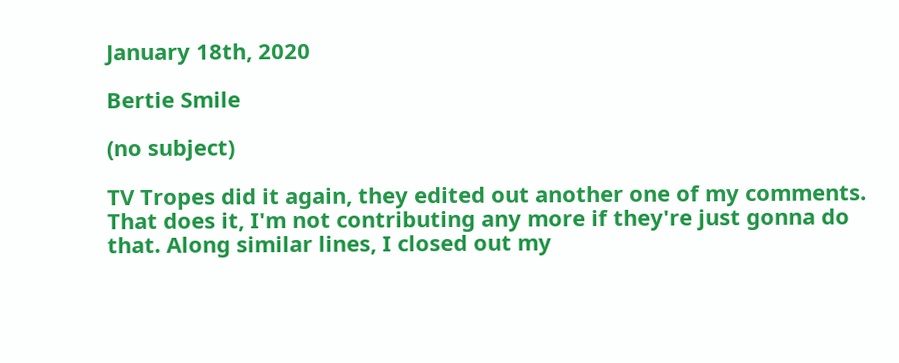January 18th, 2020

Bertie Smile

(no subject)

TV Tropes did it again, they edited out another one of my comments. That does it, I'm not contributing any more if they're just gonna do that. Along similar lines, I closed out my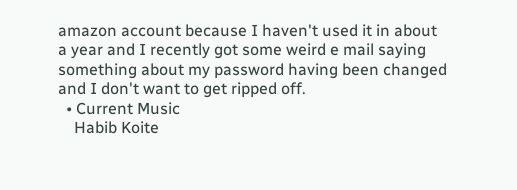amazon account because I haven't used it in about a year and I recently got some weird e mail saying something about my password having been changed and I don't want to get ripped off.
  • Current Music
    Habib Koite